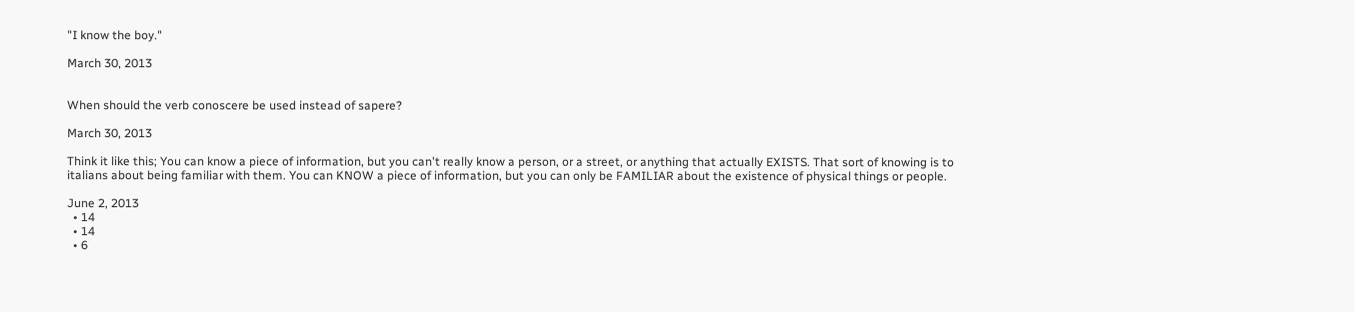"I know the boy."

March 30, 2013


When should the verb conoscere be used instead of sapere?

March 30, 2013

Think it like this; You can know a piece of information, but you can't really know a person, or a street, or anything that actually EXISTS. That sort of knowing is to italians about being familiar with them. You can KNOW a piece of information, but you can only be FAMILIAR about the existence of physical things or people.

June 2, 2013
  • 14
  • 14
  • 6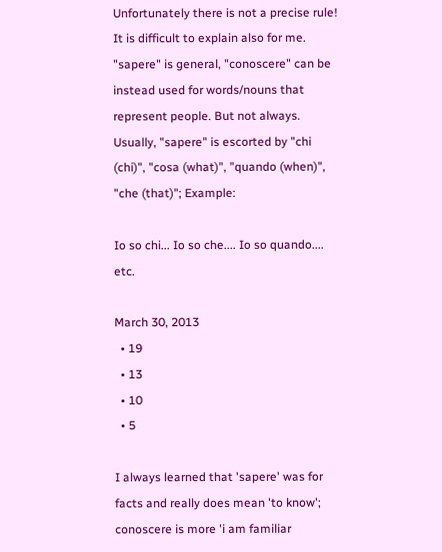Unfortunately there is not a precise rule! It is difficult to explain also for me. "sapere" is general, "conoscere" can be instead used for words/nouns that represent people. But not always. Usually, "sapere" is escorted by "chi (chi)", "cosa (what)", "quando (when)", "che (that)"; Example:

Io so chi... Io so che.... Io so quando.... etc.

March 30, 2013
  • 19
  • 13
  • 10
  • 5

I always learned that 'sapere' was for facts and really does mean 'to know'; conoscere is more 'i am familiar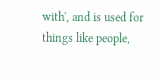with', and is used for things like people,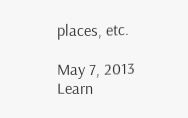places, etc.

May 7, 2013
Learn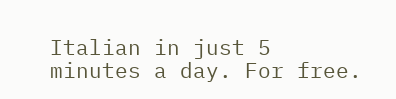Italian in just 5 minutes a day. For free.